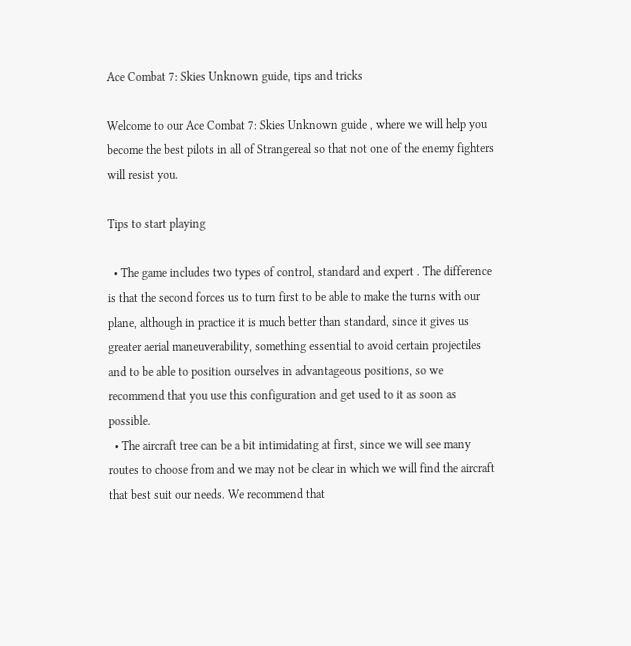Ace Combat 7: Skies Unknown guide, tips and tricks

Welcome to our Ace Combat 7: Skies Unknown guide , where we will help you become the best pilots in all of Strangereal so that not one of the enemy fighters will resist you.

Tips to start playing

  • The game includes two types of control, standard and expert . The difference is that the second forces us to turn first to be able to make the turns with our plane, although in practice it is much better than standard, since it gives us greater aerial maneuverability, something essential to avoid certain projectiles and to be able to position ourselves in advantageous positions, so we recommend that you use this configuration and get used to it as soon as possible.
  • The aircraft tree can be a bit intimidating at first, since we will see many routes to choose from and we may not be clear in which we will find the aircraft that best suit our needs. We recommend that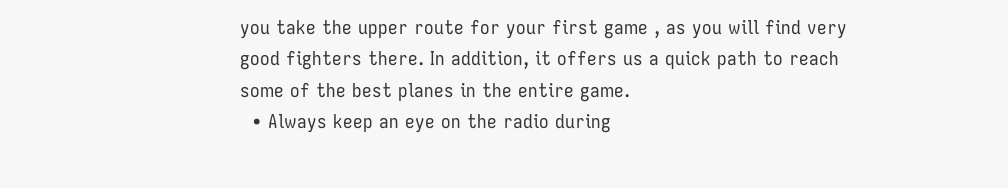you take the upper route for your first game , as you will find very good fighters there. In addition, it offers us a quick path to reach some of the best planes in the entire game.
  • Always keep an eye on the radio during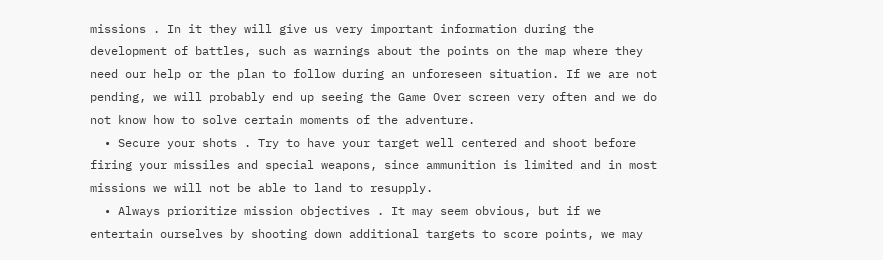missions . In it they will give us very important information during the development of battles, such as warnings about the points on the map where they need our help or the plan to follow during an unforeseen situation. If we are not pending, we will probably end up seeing the Game Over screen very often and we do not know how to solve certain moments of the adventure.
  • Secure your shots . Try to have your target well centered and shoot before firing your missiles and special weapons, since ammunition is limited and in most missions we will not be able to land to resupply.
  • Always prioritize mission objectives . It may seem obvious, but if we entertain ourselves by shooting down additional targets to score points, we may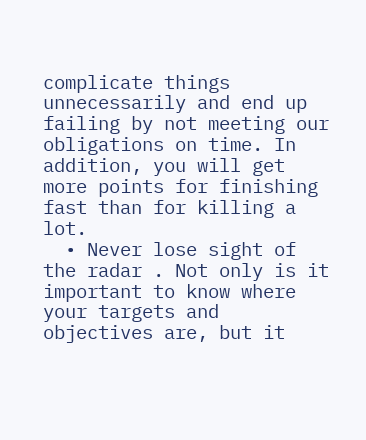complicate things unnecessarily and end up failing by not meeting our obligations on time. In addition, you will get more points for finishing fast than for killing a lot.
  • Never lose sight of the radar . Not only is it important to know where your targets and objectives are, but it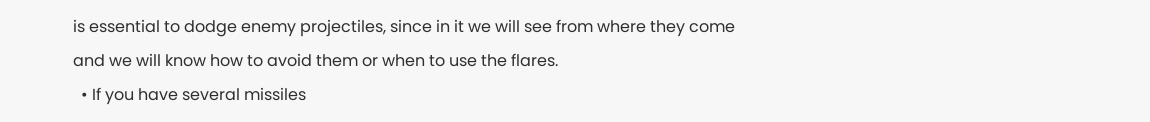is essential to dodge enemy projectiles, since in it we will see from where they come and we will know how to avoid them or when to use the flares.
  • If you have several missiles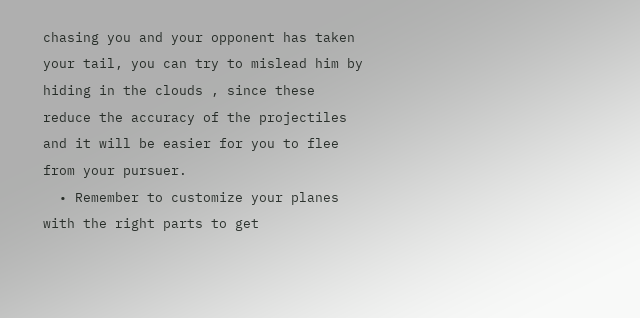chasing you and your opponent has taken your tail, you can try to mislead him by hiding in the clouds , since these reduce the accuracy of the projectiles and it will be easier for you to flee from your pursuer.
  • Remember to customize your planes with the right parts to get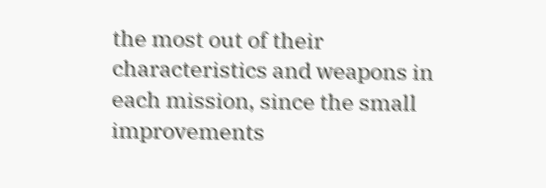the most out of their characteristics and weapons in each mission, since the small improvements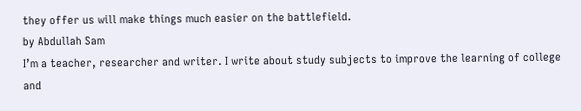they offer us will make things much easier on the battlefield.
by Abdullah Sam
I’m a teacher, researcher and writer. I write about study subjects to improve the learning of college and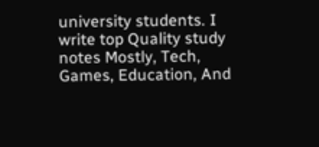university students. I write top Quality study notes Mostly, Tech, Games, Education, And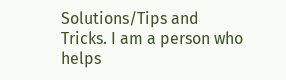Solutions/Tips and Tricks. I am a person who helps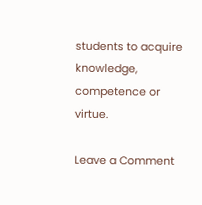students to acquire knowledge, competence or virtue.

Leave a Comment